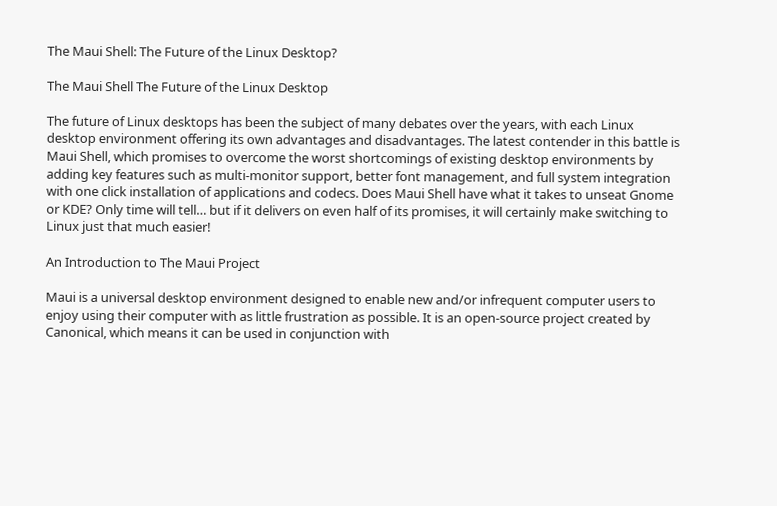The Maui Shell: The Future of the Linux Desktop?

The Maui Shell The Future of the Linux Desktop

The future of Linux desktops has been the subject of many debates over the years, with each Linux desktop environment offering its own advantages and disadvantages. The latest contender in this battle is Maui Shell, which promises to overcome the worst shortcomings of existing desktop environments by adding key features such as multi-monitor support, better font management, and full system integration with one click installation of applications and codecs. Does Maui Shell have what it takes to unseat Gnome or KDE? Only time will tell… but if it delivers on even half of its promises, it will certainly make switching to Linux just that much easier!

An Introduction to The Maui Project

Maui is a universal desktop environment designed to enable new and/or infrequent computer users to enjoy using their computer with as little frustration as possible. It is an open-source project created by Canonical, which means it can be used in conjunction with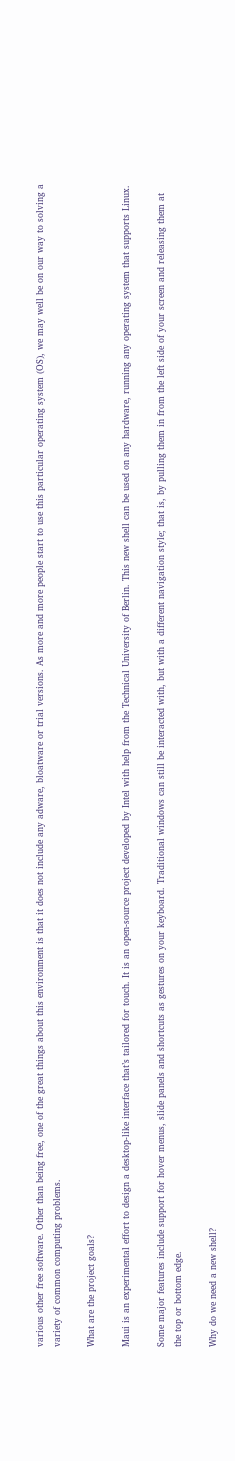various other free software. Other than being free, one of the great things about this environment is that it does not include any adware, bloatware or trial versions. As more and more people start to use this particular operating system (OS), we may well be on our way to solving a variety of common computing problems.

What are the project goals?

Maui is an experimental effort to design a desktop-like interface that’s tailored for touch. It is an open-source project developed by Intel with help from the Technical University of Berlin. This new shell can be used on any hardware, running any operating system that supports Linux.

Some major features include support for hover menus, slide panels and shortcuts as gestures on your keyboard. Traditional windows can still be interacted with, but with a different navigation style; that is, by pulling them in from the left side of your screen and releasing them at the top or bottom edge.

Why do we need a new shell?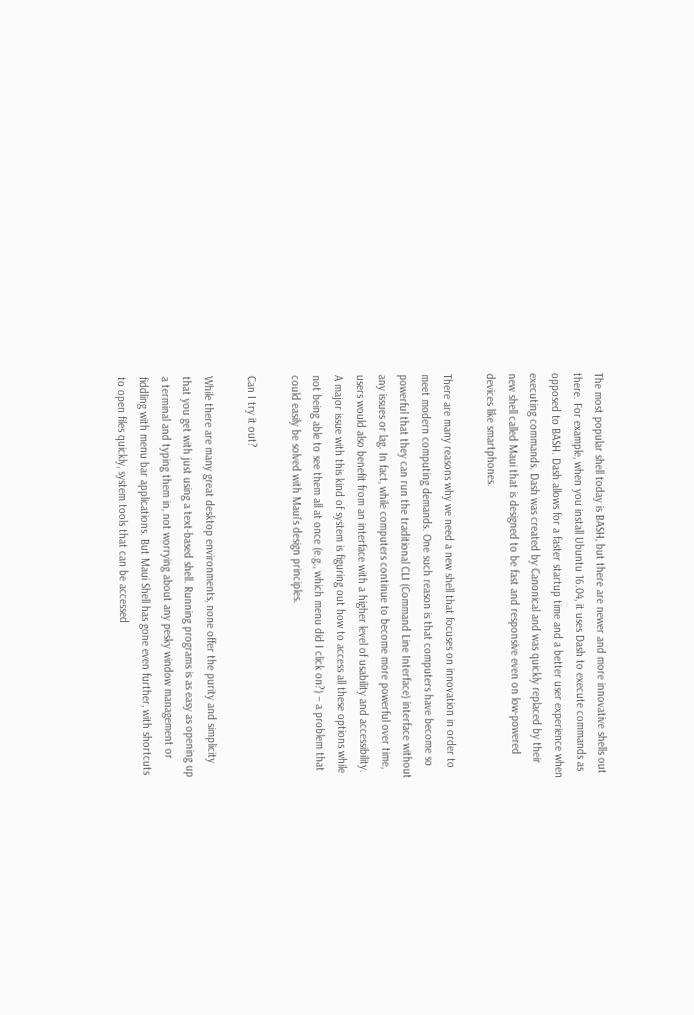The most popular shell today is BASH, but there are newer and more innovative shells out there. For example, when you install Ubuntu 16.04, it uses Dash to execute commands as opposed to BASH. Dash allows for a faster startup time and a better user experience when executing commands. Dash was created by Canonical and was quickly replaced by their new shell called Maui that is designed to be fast and responsive even on low-powered devices like smartphones.

There are many reasons why we need a new shell that focuses on innovation in order to meet modern computing demands. One such reason is that computers have become so powerful that they can run the traditional CLI (Command Line Interface) interface without any issues or lag. In fact, while computers continue to become more powerful over time, users would also benefit from an interface with a higher level of usability and accessibility. A major issue with this kind of system is figuring out how to access all these options while not being able to see them all at once (e.g., which menu did I click on?) – a problem that could easily be solved with Maui’s design principles.

Can I try it out?

While there are many great desktop environments, none offer the purity and simplicity that you get with just using a text-based shell. Running programs is as easy as opening up a terminal and typing them in, not worrying about any pesky window management or fiddling with menu bar applications. But Maui Shell has gone even further, with shortcuts to open files quickly, system tools that can be accessed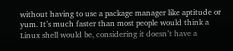without having to use a package manager like aptitude or yum. It’s much faster than most people would think a Linux shell would be, considering it doesn’t have a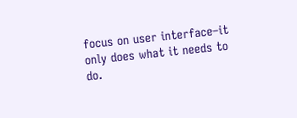focus on user interface–it only does what it needs to do.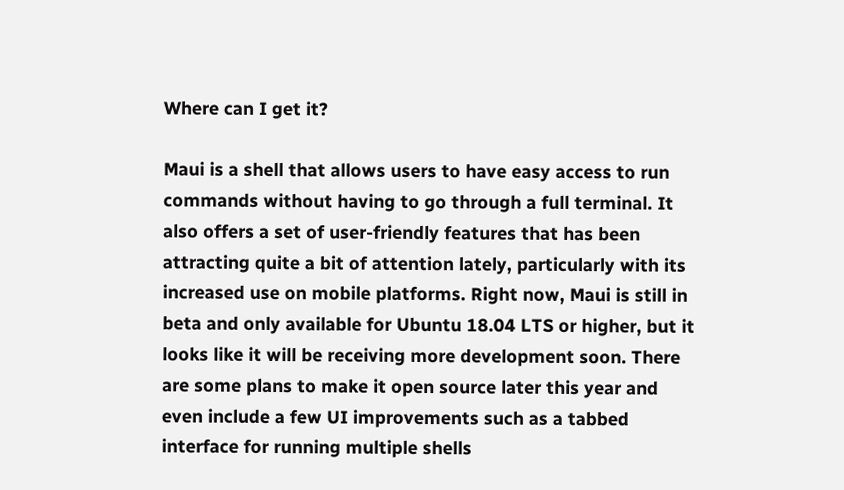Where can I get it?

Maui is a shell that allows users to have easy access to run commands without having to go through a full terminal. It also offers a set of user-friendly features that has been attracting quite a bit of attention lately, particularly with its increased use on mobile platforms. Right now, Maui is still in beta and only available for Ubuntu 18.04 LTS or higher, but it looks like it will be receiving more development soon. There are some plans to make it open source later this year and even include a few UI improvements such as a tabbed interface for running multiple shells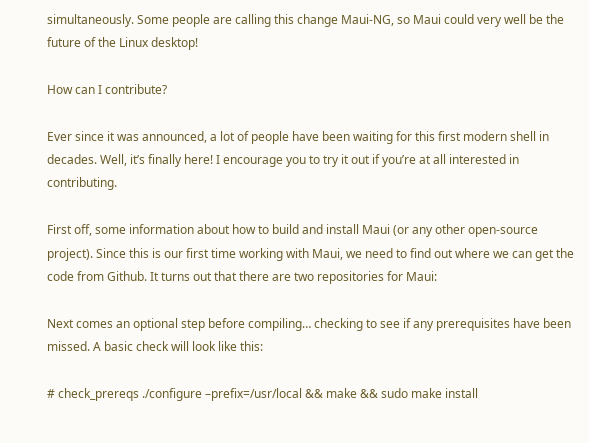simultaneously. Some people are calling this change Maui-NG, so Maui could very well be the future of the Linux desktop!

How can I contribute?

Ever since it was announced, a lot of people have been waiting for this first modern shell in decades. Well, it’s finally here! I encourage you to try it out if you’re at all interested in contributing.

First off, some information about how to build and install Maui (or any other open-source project). Since this is our first time working with Maui, we need to find out where we can get the code from Github. It turns out that there are two repositories for Maui:

Next comes an optional step before compiling… checking to see if any prerequisites have been missed. A basic check will look like this:

# check_prereqs ./configure –prefix=/usr/local && make && sudo make install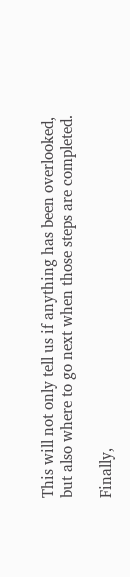This will not only tell us if anything has been overlooked, but also where to go next when those steps are completed.

Finally,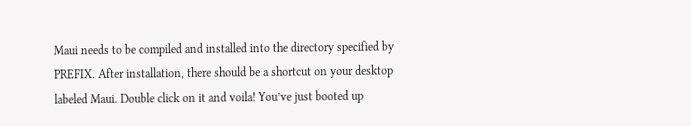Maui needs to be compiled and installed into the directory specified by PREFIX. After installation, there should be a shortcut on your desktop labeled Maui. Double click on it and voila! You’ve just booted up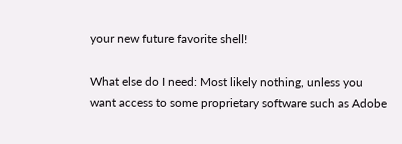your new future favorite shell!

What else do I need: Most likely nothing, unless you want access to some proprietary software such as Adobe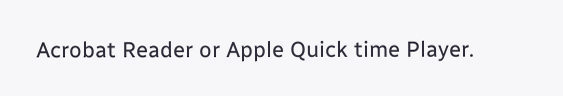Acrobat Reader or Apple Quick time Player.